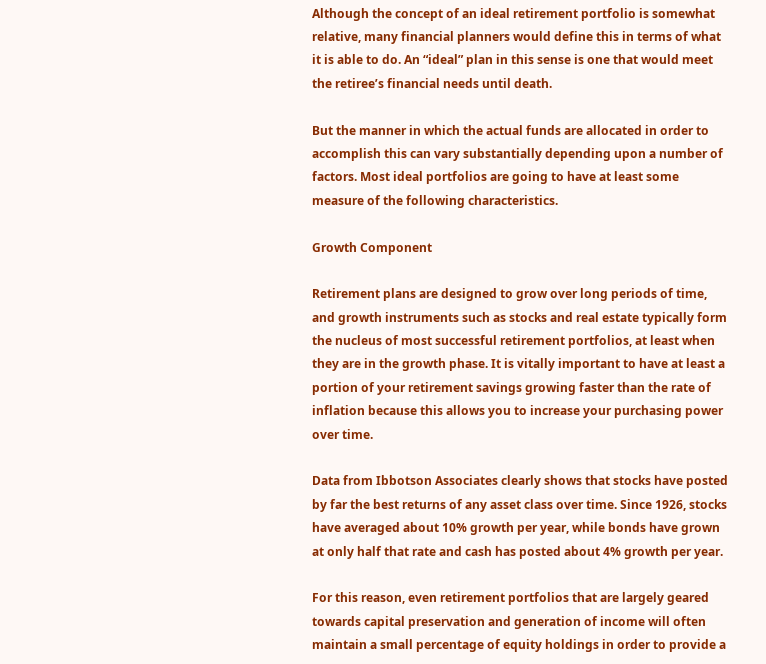Although the concept of an ideal retirement portfolio is somewhat relative, many financial planners would define this in terms of what it is able to do. An “ideal” plan in this sense is one that would meet the retiree’s financial needs until death.

But the manner in which the actual funds are allocated in order to accomplish this can vary substantially depending upon a number of factors. Most ideal portfolios are going to have at least some measure of the following characteristics.

Growth Component

Retirement plans are designed to grow over long periods of time, and growth instruments such as stocks and real estate typically form the nucleus of most successful retirement portfolios, at least when they are in the growth phase. It is vitally important to have at least a portion of your retirement savings growing faster than the rate of inflation because this allows you to increase your purchasing power over time.

Data from Ibbotson Associates clearly shows that stocks have posted by far the best returns of any asset class over time. Since 1926, stocks have averaged about 10% growth per year, while bonds have grown at only half that rate and cash has posted about 4% growth per year.

For this reason, even retirement portfolios that are largely geared towards capital preservation and generation of income will often maintain a small percentage of equity holdings in order to provide a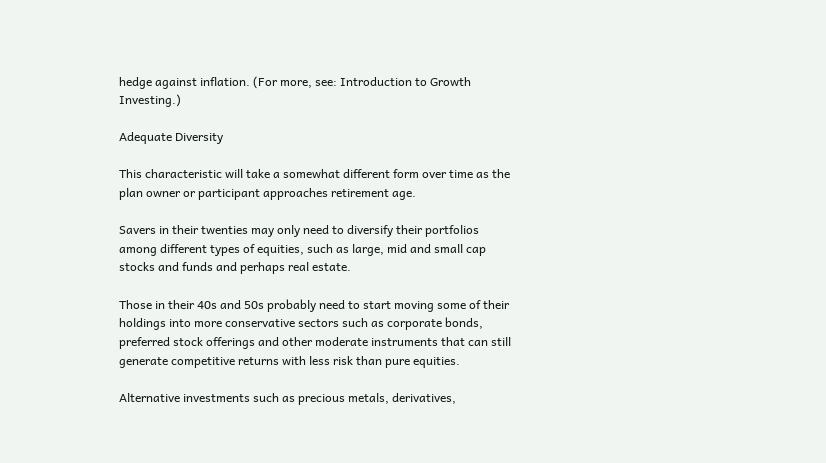hedge against inflation. (For more, see: Introduction to Growth Investing.)

Adequate Diversity

This characteristic will take a somewhat different form over time as the plan owner or participant approaches retirement age.

Savers in their twenties may only need to diversify their portfolios among different types of equities, such as large, mid and small cap stocks and funds and perhaps real estate.

Those in their 40s and 50s probably need to start moving some of their holdings into more conservative sectors such as corporate bonds, preferred stock offerings and other moderate instruments that can still generate competitive returns with less risk than pure equities.

Alternative investments such as precious metals, derivatives,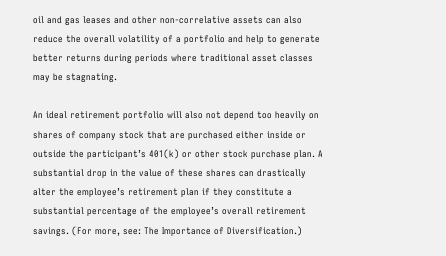oil and gas leases and other non-correlative assets can also reduce the overall volatility of a portfolio and help to generate better returns during periods where traditional asset classes may be stagnating.

An ideal retirement portfolio will also not depend too heavily on shares of company stock that are purchased either inside or outside the participant’s 401(k) or other stock purchase plan. A substantial drop in the value of these shares can drastically alter the employee’s retirement plan if they constitute a substantial percentage of the employee’s overall retirement savings. (For more, see: The Importance of Diversification.)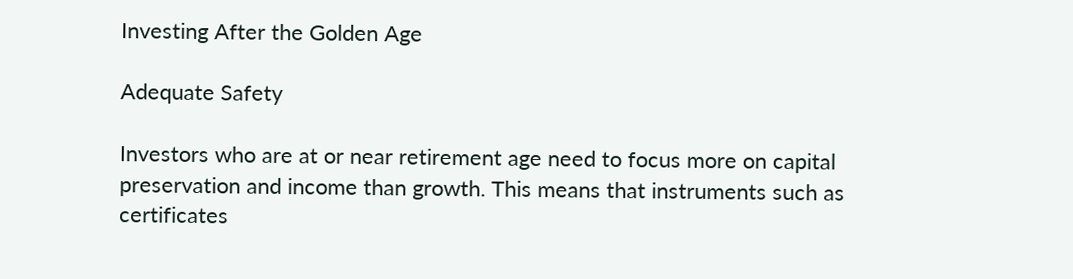Investing After the Golden Age

Adequate Safety

Investors who are at or near retirement age need to focus more on capital preservation and income than growth. This means that instruments such as certificates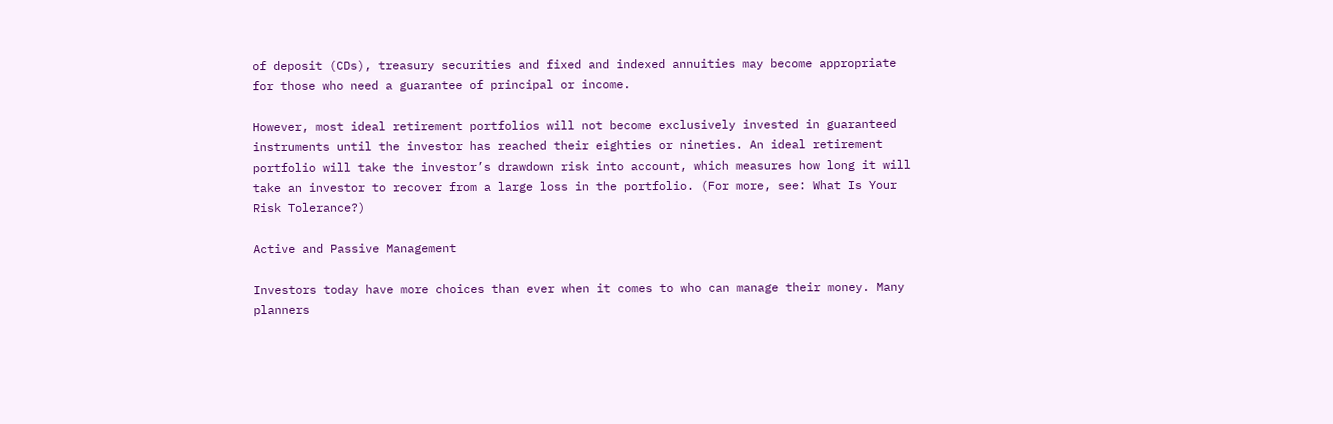of deposit (CDs), treasury securities and fixed and indexed annuities may become appropriate for those who need a guarantee of principal or income.

However, most ideal retirement portfolios will not become exclusively invested in guaranteed instruments until the investor has reached their eighties or nineties. An ideal retirement portfolio will take the investor’s drawdown risk into account, which measures how long it will take an investor to recover from a large loss in the portfolio. (For more, see: What Is Your Risk Tolerance?)

Active and Passive Management

Investors today have more choices than ever when it comes to who can manage their money. Many planners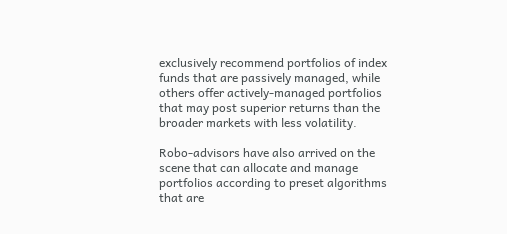exclusively recommend portfolios of index funds that are passively managed, while others offer actively-managed portfolios that may post superior returns than the broader markets with less volatility.

Robo-advisors have also arrived on the scene that can allocate and manage portfolios according to preset algorithms that are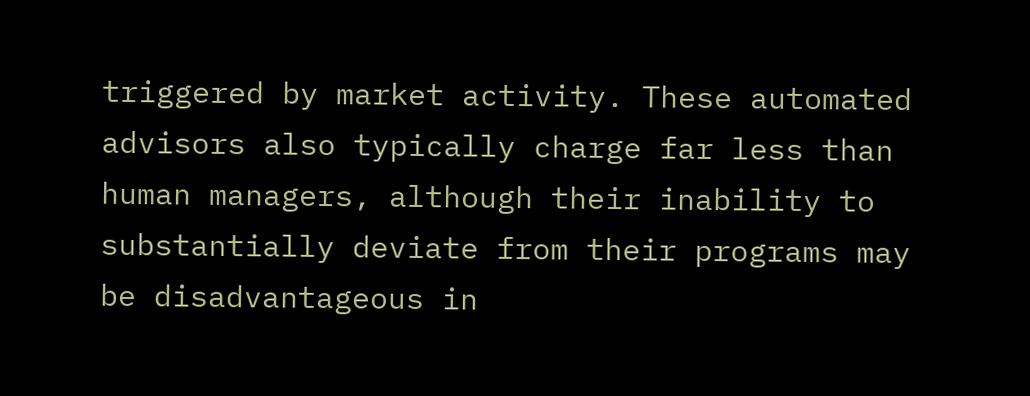triggered by market activity. These automated advisors also typically charge far less than human managers, although their inability to substantially deviate from their programs may be disadvantageous in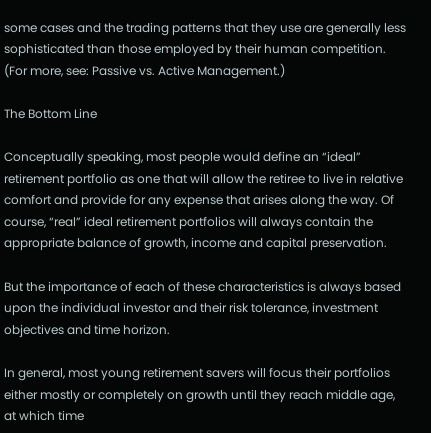some cases and the trading patterns that they use are generally less sophisticated than those employed by their human competition. (For more, see: Passive vs. Active Management.)

The Bottom Line

Conceptually speaking, most people would define an “ideal” retirement portfolio as one that will allow the retiree to live in relative comfort and provide for any expense that arises along the way. Of course, “real” ideal retirement portfolios will always contain the appropriate balance of growth, income and capital preservation.

But the importance of each of these characteristics is always based upon the individual investor and their risk tolerance, investment objectives and time horizon.

In general, most young retirement savers will focus their portfolios either mostly or completely on growth until they reach middle age, at which time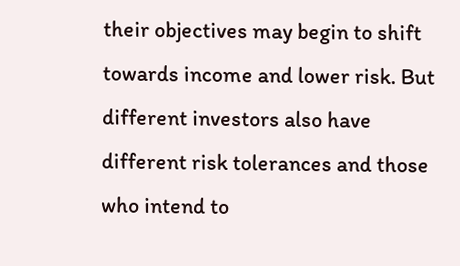their objectives may begin to shift towards income and lower risk. But different investors also have different risk tolerances and those who intend to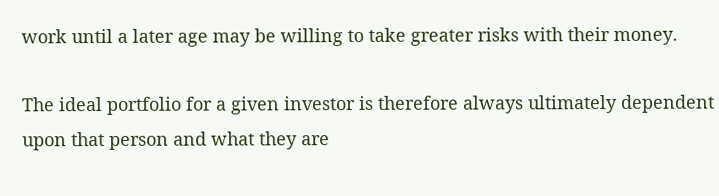work until a later age may be willing to take greater risks with their money.

The ideal portfolio for a given investor is therefore always ultimately dependent upon that person and what they are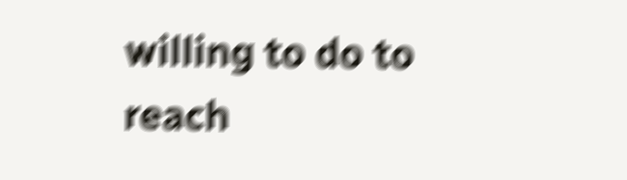willing to do to reach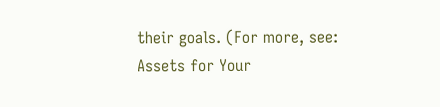their goals. (For more, see: Assets for Your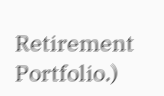Retirement Portfolio.)